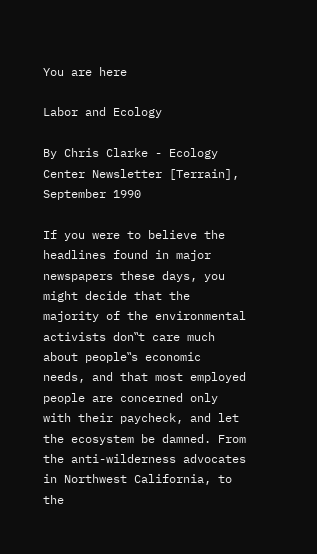You are here

Labor and Ecology

By Chris Clarke - Ecology Center Newsletter [Terrain], September 1990

If you were to believe the headlines found in major newspapers these days, you might decide that the majority of the environmental activists don‟t care much about people‟s economic needs, and that most employed people are concerned only with their paycheck, and let the ecosystem be damned. From the anti-wilderness advocates in Northwest California, to the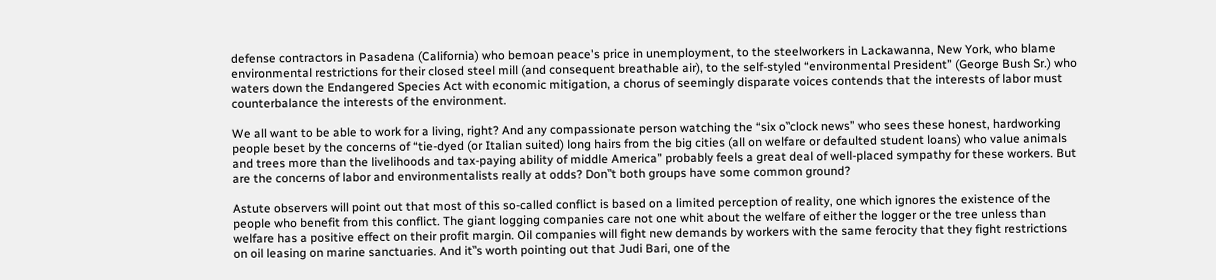defense contractors in Pasadena (California) who bemoan peace's price in unemployment, to the steelworkers in Lackawanna, New York, who blame environmental restrictions for their closed steel mill (and consequent breathable air), to the self-styled “environmental President” (George Bush Sr.) who waters down the Endangered Species Act with economic mitigation, a chorus of seemingly disparate voices contends that the interests of labor must counterbalance the interests of the environment.

We all want to be able to work for a living, right? And any compassionate person watching the “six o‟clock news” who sees these honest, hardworking people beset by the concerns of “tie-dyed (or Italian suited) long hairs from the big cities (all on welfare or defaulted student loans) who value animals and trees more than the livelihoods and tax-paying ability of middle America” probably feels a great deal of well-placed sympathy for these workers. But are the concerns of labor and environmentalists really at odds? Don‟t both groups have some common ground?

Astute observers will point out that most of this so-called conflict is based on a limited perception of reality, one which ignores the existence of the people who benefit from this conflict. The giant logging companies care not one whit about the welfare of either the logger or the tree unless than welfare has a positive effect on their profit margin. Oil companies will fight new demands by workers with the same ferocity that they fight restrictions on oil leasing on marine sanctuaries. And it‟s worth pointing out that Judi Bari, one of the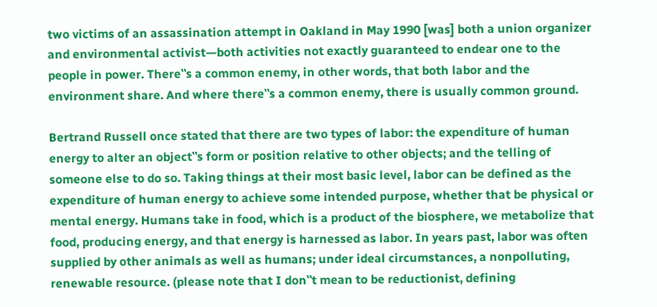two victims of an assassination attempt in Oakland in May 1990 [was] both a union organizer and environmental activist—both activities not exactly guaranteed to endear one to the people in power. There‟s a common enemy, in other words, that both labor and the environment share. And where there‟s a common enemy, there is usually common ground.

Bertrand Russell once stated that there are two types of labor: the expenditure of human energy to alter an object‟s form or position relative to other objects; and the telling of someone else to do so. Taking things at their most basic level, labor can be defined as the expenditure of human energy to achieve some intended purpose, whether that be physical or mental energy. Humans take in food, which is a product of the biosphere, we metabolize that food, producing energy, and that energy is harnessed as labor. In years past, labor was often supplied by other animals as well as humans; under ideal circumstances, a nonpolluting, renewable resource. (please note that I don‟t mean to be reductionist, defining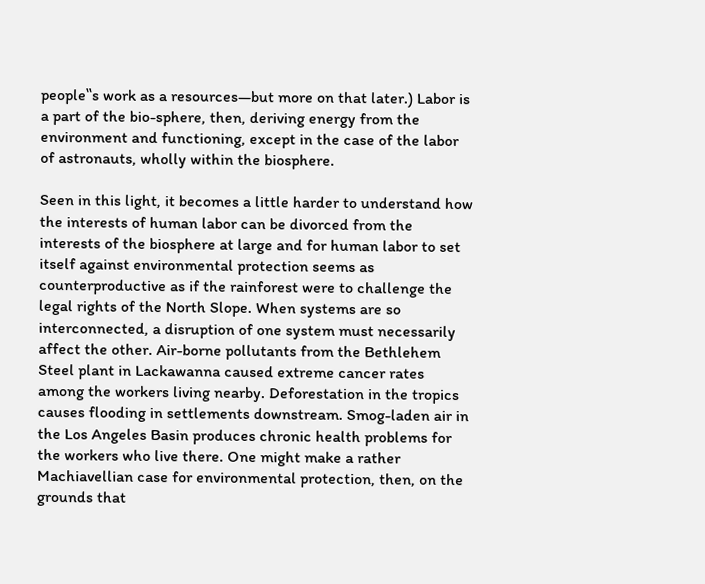people‟s work as a resources—but more on that later.) Labor is a part of the bio-sphere, then, deriving energy from the environment and functioning, except in the case of the labor of astronauts, wholly within the biosphere.

Seen in this light, it becomes a little harder to understand how the interests of human labor can be divorced from the interests of the biosphere at large and for human labor to set itself against environmental protection seems as counterproductive as if the rainforest were to challenge the legal rights of the North Slope. When systems are so interconnected, a disruption of one system must necessarily affect the other. Air-borne pollutants from the Bethlehem Steel plant in Lackawanna caused extreme cancer rates among the workers living nearby. Deforestation in the tropics causes flooding in settlements downstream. Smog-laden air in the Los Angeles Basin produces chronic health problems for the workers who live there. One might make a rather Machiavellian case for environmental protection, then, on the grounds that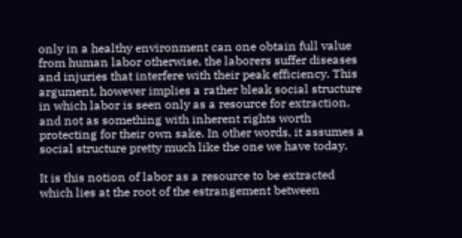only in a healthy environment can one obtain full value from human labor otherwise, the laborers suffer diseases and injuries that interfere with their peak efficiency. This argument, however implies a rather bleak social structure in which labor is seen only as a resource for extraction, and not as something with inherent rights worth protecting for their own sake. In other words, it assumes a social structure pretty much like the one we have today.

It is this notion of labor as a resource to be extracted which lies at the root of the estrangement between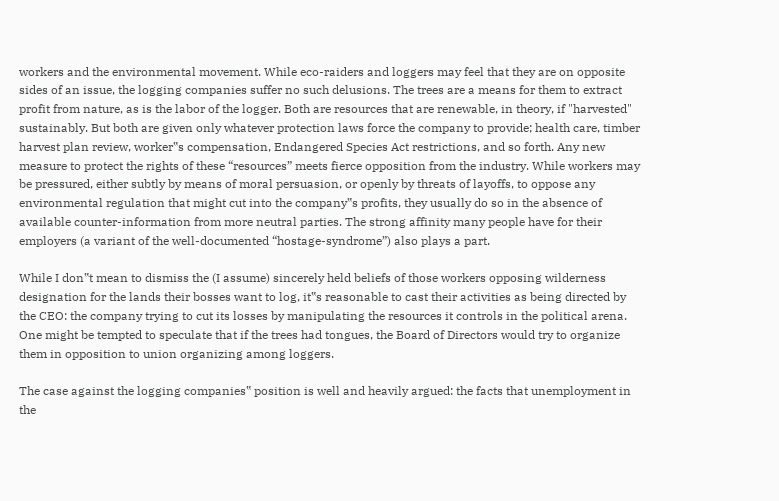workers and the environmental movement. While eco-raiders and loggers may feel that they are on opposite sides of an issue, the logging companies suffer no such delusions. The trees are a means for them to extract profit from nature, as is the labor of the logger. Both are resources that are renewable, in theory, if "harvested" sustainably. But both are given only whatever protection laws force the company to provide; health care, timber harvest plan review, worker‟s compensation, Endangered Species Act restrictions, and so forth. Any new measure to protect the rights of these “resources” meets fierce opposition from the industry. While workers may be pressured, either subtly by means of moral persuasion, or openly by threats of layoffs, to oppose any environmental regulation that might cut into the company‟s profits, they usually do so in the absence of available counter-information from more neutral parties. The strong affinity many people have for their employers (a variant of the well-documented “hostage-syndrome”) also plays a part.

While I don‟t mean to dismiss the (I assume) sincerely held beliefs of those workers opposing wilderness designation for the lands their bosses want to log, it‟s reasonable to cast their activities as being directed by the CEO: the company trying to cut its losses by manipulating the resources it controls in the political arena. One might be tempted to speculate that if the trees had tongues, the Board of Directors would try to organize them in opposition to union organizing among loggers.

The case against the logging companies‟ position is well and heavily argued: the facts that unemployment in the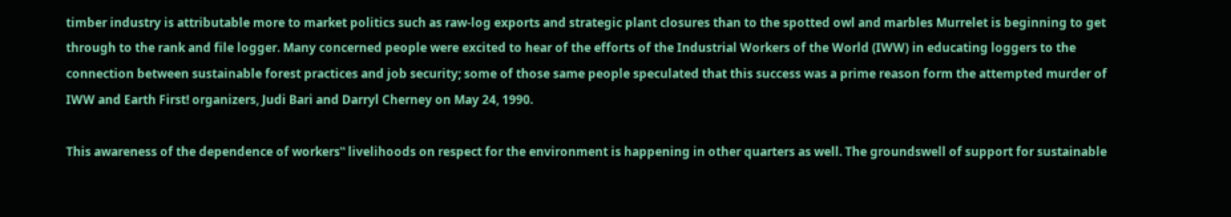timber industry is attributable more to market politics such as raw-log exports and strategic plant closures than to the spotted owl and marbles Murrelet is beginning to get through to the rank and file logger. Many concerned people were excited to hear of the efforts of the Industrial Workers of the World (IWW) in educating loggers to the connection between sustainable forest practices and job security; some of those same people speculated that this success was a prime reason form the attempted murder of IWW and Earth First! organizers, Judi Bari and Darryl Cherney on May 24, 1990.

This awareness of the dependence of workers‟ livelihoods on respect for the environment is happening in other quarters as well. The groundswell of support for sustainable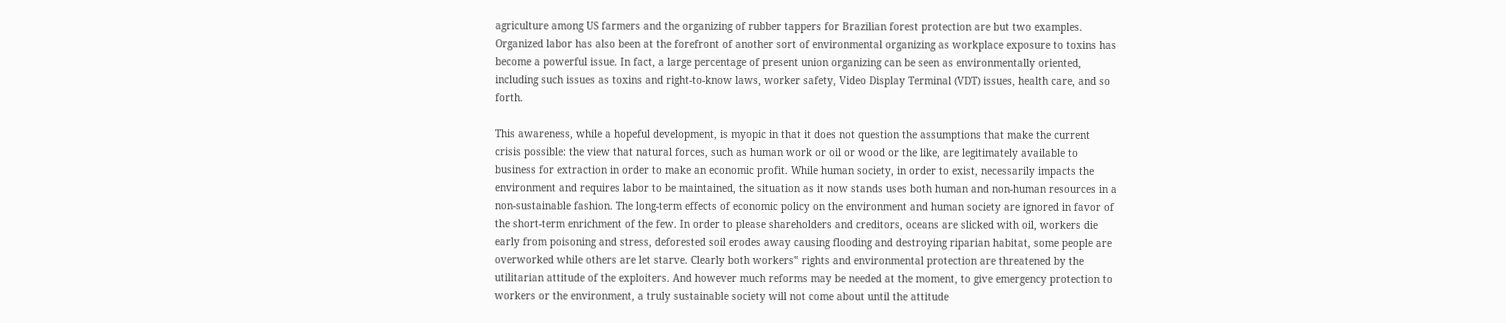agriculture among US farmers and the organizing of rubber tappers for Brazilian forest protection are but two examples. Organized labor has also been at the forefront of another sort of environmental organizing as workplace exposure to toxins has become a powerful issue. In fact, a large percentage of present union organizing can be seen as environmentally oriented, including such issues as toxins and right-to-know laws, worker safety, Video Display Terminal (VDT) issues, health care, and so forth.

This awareness, while a hopeful development, is myopic in that it does not question the assumptions that make the current crisis possible: the view that natural forces, such as human work or oil or wood or the like, are legitimately available to business for extraction in order to make an economic profit. While human society, in order to exist, necessarily impacts the environment and requires labor to be maintained, the situation as it now stands uses both human and non-human resources in a non-sustainable fashion. The long-term effects of economic policy on the environment and human society are ignored in favor of the short-term enrichment of the few. In order to please shareholders and creditors, oceans are slicked with oil, workers die early from poisoning and stress, deforested soil erodes away causing flooding and destroying riparian habitat, some people are overworked while others are let starve. Clearly both workers‟ rights and environmental protection are threatened by the utilitarian attitude of the exploiters. And however much reforms may be needed at the moment, to give emergency protection to workers or the environment, a truly sustainable society will not come about until the attitude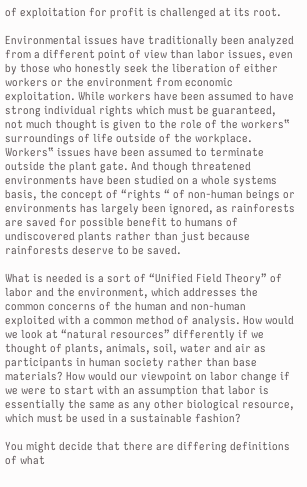of exploitation for profit is challenged at its root.

Environmental issues have traditionally been analyzed from a different point of view than labor issues, even by those who honestly seek the liberation of either workers or the environment from economic exploitation. While workers have been assumed to have strong individual rights which must be guaranteed, not much thought is given to the role of the workers‟ surroundings of life outside of the workplace. Workers‟ issues have been assumed to terminate outside the plant gate. And though threatened environments have been studied on a whole systems basis, the concept of “rights “ of non-human beings or environments has largely been ignored, as rainforests are saved for possible benefit to humans of undiscovered plants rather than just because rainforests deserve to be saved.

What is needed is a sort of “Unified Field Theory” of labor and the environment, which addresses the common concerns of the human and non-human exploited with a common method of analysis. How would we look at “natural resources” differently if we thought of plants, animals, soil, water and air as participants in human society rather than base materials? How would our viewpoint on labor change if we were to start with an assumption that labor is essentially the same as any other biological resource, which must be used in a sustainable fashion?

You might decide that there are differing definitions of what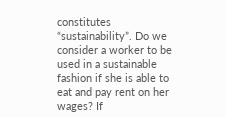constitutes “sustainability”. Do we consider a worker to be used in a sustainable fashion if she is able to eat and pay rent on her wages? If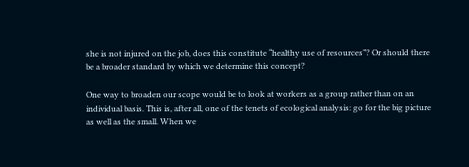she is not injured on the job, does this constitute “healthy use of resources”? Or should there be a broader standard by which we determine this concept?

One way to broaden our scope would be to look at workers as a group rather than on an individual basis. This is, after all, one of the tenets of ecological analysis: go for the big picture as well as the small. When we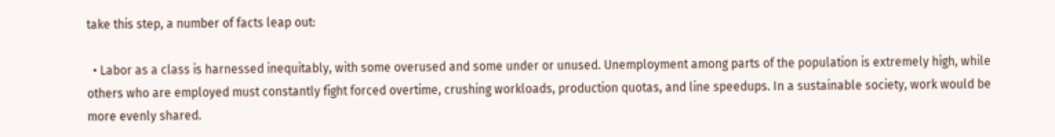take this step, a number of facts leap out:

  • Labor as a class is harnessed inequitably, with some overused and some under or unused. Unemployment among parts of the population is extremely high, while others who are employed must constantly fight forced overtime, crushing workloads, production quotas, and line speedups. In a sustainable society, work would be more evenly shared.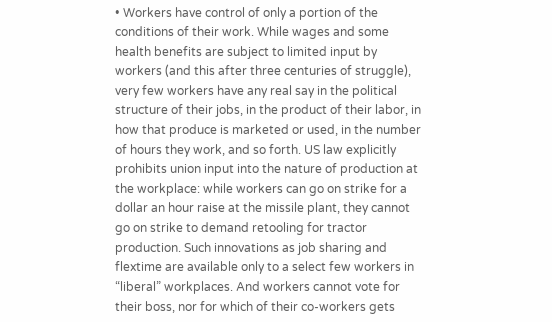• Workers have control of only a portion of the conditions of their work. While wages and some health benefits are subject to limited input by workers (and this after three centuries of struggle), very few workers have any real say in the political structure of their jobs, in the product of their labor, in how that produce is marketed or used, in the number of hours they work, and so forth. US law explicitly prohibits union input into the nature of production at the workplace: while workers can go on strike for a dollar an hour raise at the missile plant, they cannot go on strike to demand retooling for tractor production. Such innovations as job sharing and flextime are available only to a select few workers in “liberal” workplaces. And workers cannot vote for their boss, nor for which of their co-workers gets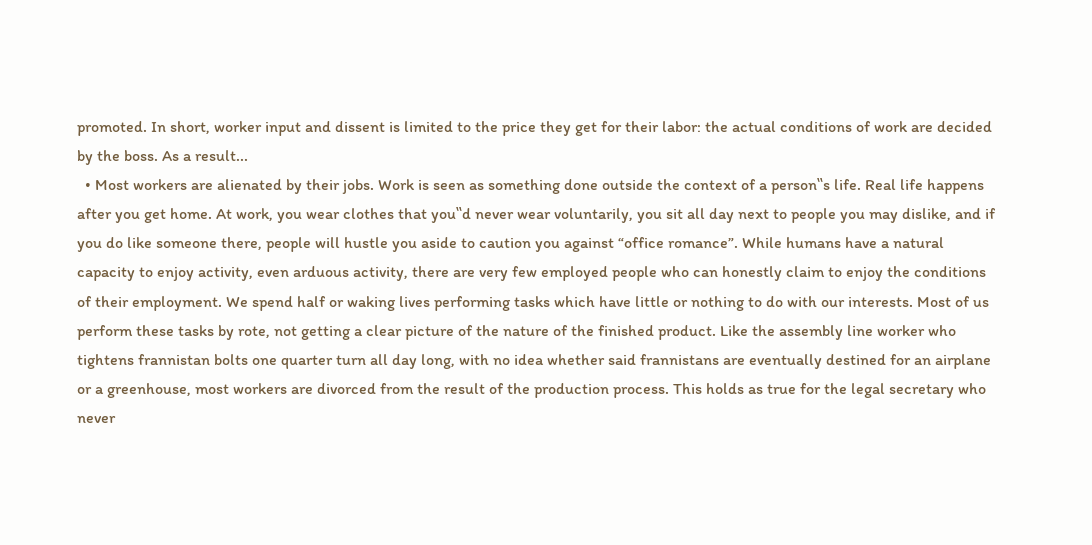promoted. In short, worker input and dissent is limited to the price they get for their labor: the actual conditions of work are decided by the boss. As a result...
  • Most workers are alienated by their jobs. Work is seen as something done outside the context of a person‟s life. Real life happens after you get home. At work, you wear clothes that you‟d never wear voluntarily, you sit all day next to people you may dislike, and if you do like someone there, people will hustle you aside to caution you against “office romance”. While humans have a natural capacity to enjoy activity, even arduous activity, there are very few employed people who can honestly claim to enjoy the conditions of their employment. We spend half or waking lives performing tasks which have little or nothing to do with our interests. Most of us perform these tasks by rote, not getting a clear picture of the nature of the finished product. Like the assembly line worker who tightens frannistan bolts one quarter turn all day long, with no idea whether said frannistans are eventually destined for an airplane or a greenhouse, most workers are divorced from the result of the production process. This holds as true for the legal secretary who never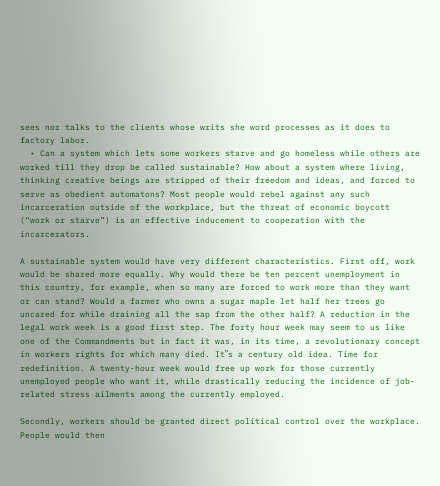sees nor talks to the clients whose writs she word processes as it does to factory labor.
  • Can a system which lets some workers starve and go homeless while others are worked till they drop be called sustainable? How about a system where living, thinking creative beings are stripped of their freedom and ideas, and forced to serve as obedient automatons? Most people would rebel against any such incarceration outside of the workplace, but the threat of economic boycott (“work or starve”) is an effective inducement to cooperation with the incarcerators.

A sustainable system would have very different characteristics. First off, work would be shared more equally. Why would there be ten percent unemployment in this country, for example, when so many are forced to work more than they want or can stand? Would a farmer who owns a sugar maple let half her trees go uncared for while draining all the sap from the other half? A reduction in the legal work week is a good first step. The forty hour week may seem to us like one of the Commandments but in fact it was, in its time, a revolutionary concept in workers rights for which many died. It‟s a century old idea. Time for redefinition. A twenty-hour week would free up work for those currently unemployed people who want it, while drastically reducing the incidence of job-related stress ailments among the currently employed.

Secondly, workers should be granted direct political control over the workplace. People would then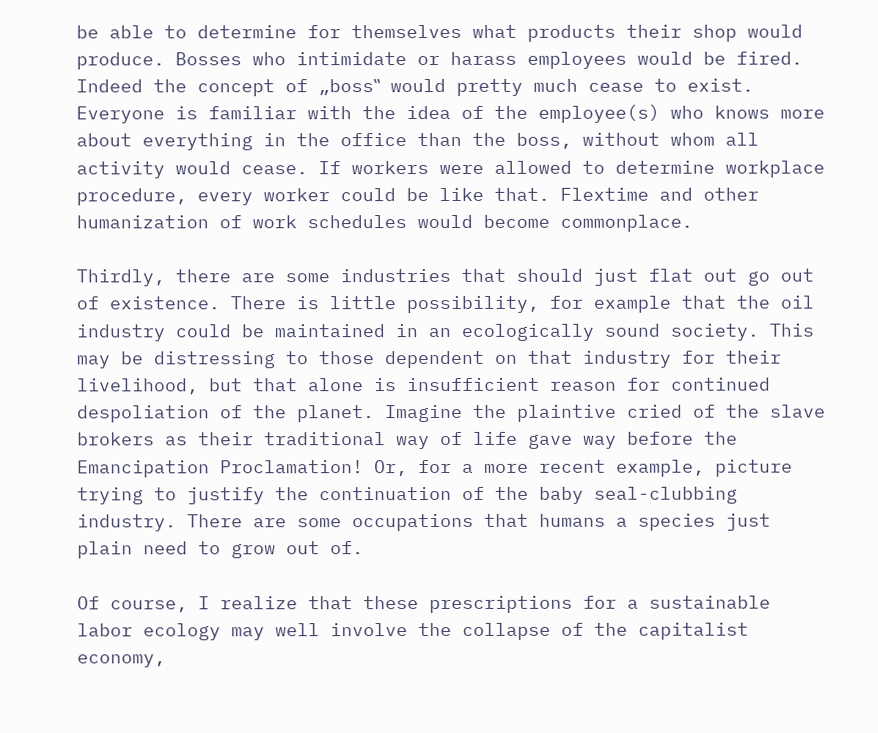be able to determine for themselves what products their shop would produce. Bosses who intimidate or harass employees would be fired. Indeed the concept of „boss‟ would pretty much cease to exist. Everyone is familiar with the idea of the employee(s) who knows more about everything in the office than the boss, without whom all activity would cease. If workers were allowed to determine workplace procedure, every worker could be like that. Flextime and other humanization of work schedules would become commonplace.

Thirdly, there are some industries that should just flat out go out of existence. There is little possibility, for example that the oil industry could be maintained in an ecologically sound society. This may be distressing to those dependent on that industry for their livelihood, but that alone is insufficient reason for continued despoliation of the planet. Imagine the plaintive cried of the slave brokers as their traditional way of life gave way before the Emancipation Proclamation! Or, for a more recent example, picture trying to justify the continuation of the baby seal-clubbing industry. There are some occupations that humans a species just plain need to grow out of.

Of course, I realize that these prescriptions for a sustainable labor ecology may well involve the collapse of the capitalist economy,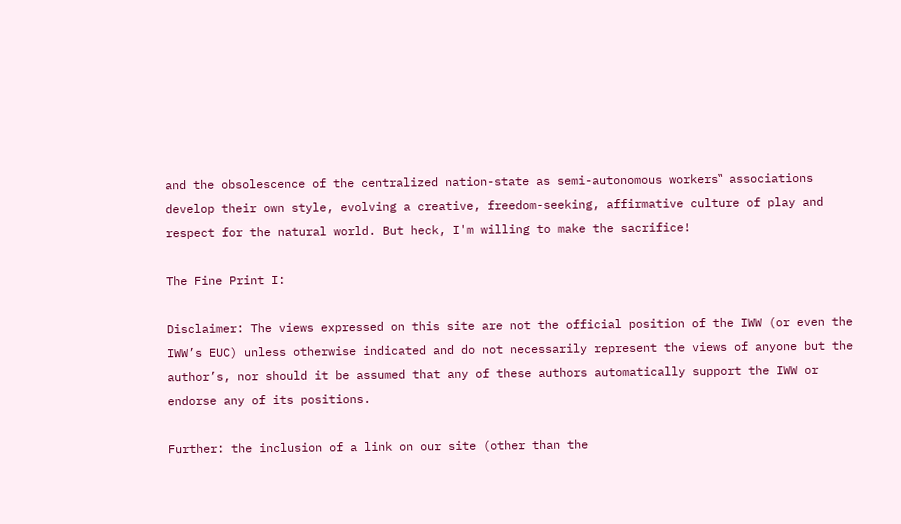and the obsolescence of the centralized nation-state as semi-autonomous workers‟ associations develop their own style, evolving a creative, freedom-seeking, affirmative culture of play and respect for the natural world. But heck, I'm willing to make the sacrifice!

The Fine Print I:

Disclaimer: The views expressed on this site are not the official position of the IWW (or even the IWW’s EUC) unless otherwise indicated and do not necessarily represent the views of anyone but the author’s, nor should it be assumed that any of these authors automatically support the IWW or endorse any of its positions.

Further: the inclusion of a link on our site (other than the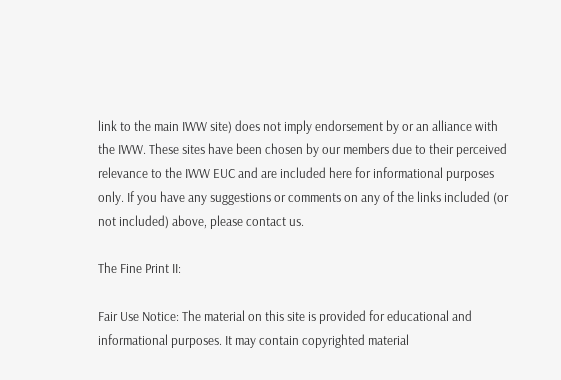link to the main IWW site) does not imply endorsement by or an alliance with the IWW. These sites have been chosen by our members due to their perceived relevance to the IWW EUC and are included here for informational purposes only. If you have any suggestions or comments on any of the links included (or not included) above, please contact us.

The Fine Print II:

Fair Use Notice: The material on this site is provided for educational and informational purposes. It may contain copyrighted material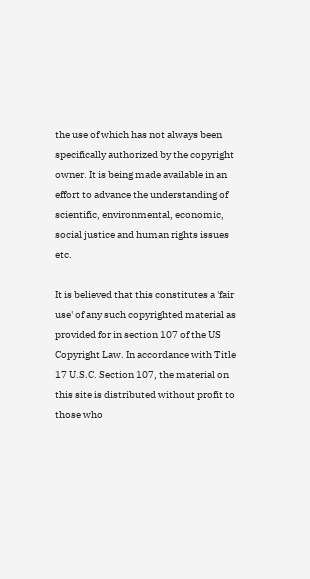the use of which has not always been specifically authorized by the copyright owner. It is being made available in an effort to advance the understanding of scientific, environmental, economic, social justice and human rights issues etc.

It is believed that this constitutes a 'fair use' of any such copyrighted material as provided for in section 107 of the US Copyright Law. In accordance with Title 17 U.S.C. Section 107, the material on this site is distributed without profit to those who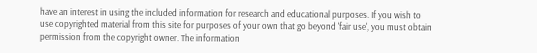have an interest in using the included information for research and educational purposes. If you wish to use copyrighted material from this site for purposes of your own that go beyond 'fair use', you must obtain permission from the copyright owner. The information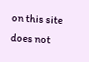on this site does not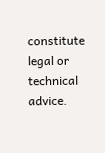constitute legal or technical advice.